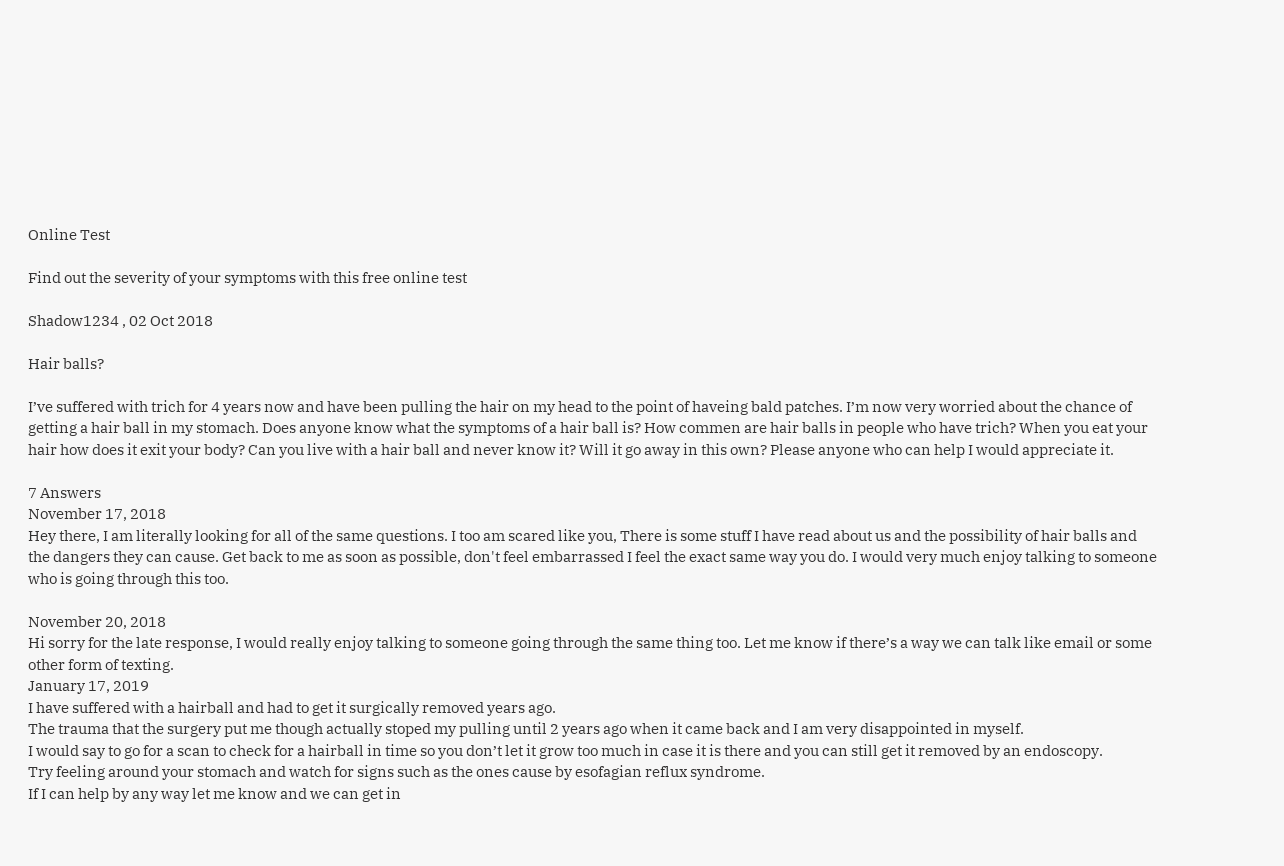Online Test

Find out the severity of your symptoms with this free online test

Shadow1234 , 02 Oct 2018

Hair balls?

I’ve suffered with trich for 4 years now and have been pulling the hair on my head to the point of haveing bald patches. I’m now very worried about the chance of getting a hair ball in my stomach. Does anyone know what the symptoms of a hair ball is? How commen are hair balls in people who have trich? When you eat your hair how does it exit your body? Can you live with a hair ball and never know it? Will it go away in this own? Please anyone who can help I would appreciate it.

7 Answers
November 17, 2018
Hey there, I am literally looking for all of the same questions. I too am scared like you, There is some stuff I have read about us and the possibility of hair balls and the dangers they can cause. Get back to me as soon as possible, don't feel embarrassed I feel the exact same way you do. I would very much enjoy talking to someone who is going through this too.

November 20, 2018
Hi sorry for the late response, I would really enjoy talking to someone going through the same thing too. Let me know if there’s a way we can talk like email or some other form of texting.
January 17, 2019
I have suffered with a hairball and had to get it surgically removed years ago.
The trauma that the surgery put me though actually stoped my pulling until 2 years ago when it came back and I am very disappointed in myself.
I would say to go for a scan to check for a hairball in time so you don’t let it grow too much in case it is there and you can still get it removed by an endoscopy.
Try feeling around your stomach and watch for signs such as the ones cause by esofagian reflux syndrome.
If I can help by any way let me know and we can get in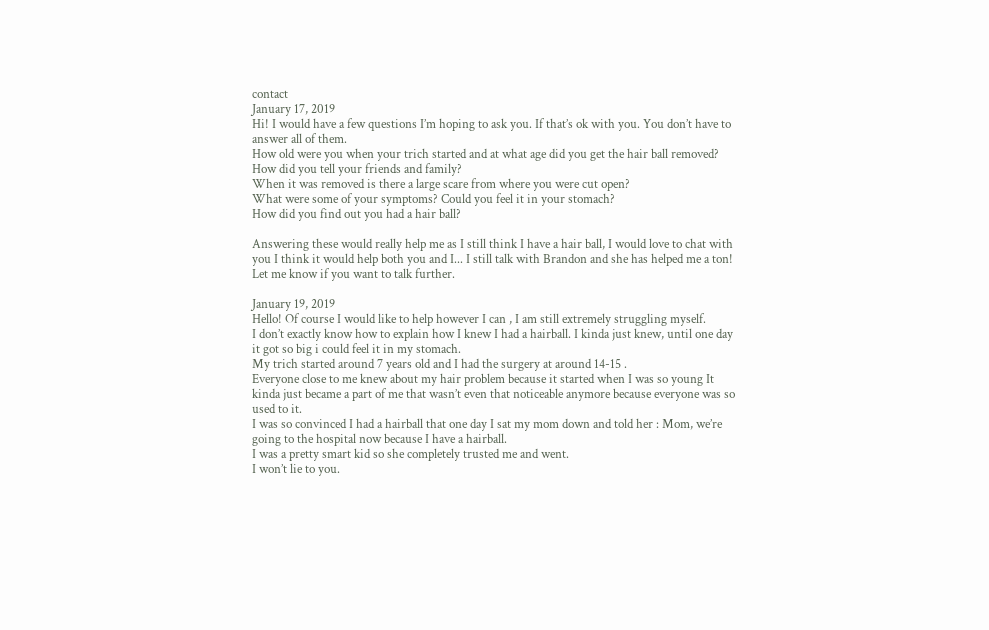contact
January 17, 2019
Hi! I would have a few questions I’m hoping to ask you. If that’s ok with you. You don’t have to answer all of them.
How old were you when your trich started and at what age did you get the hair ball removed?
How did you tell your friends and family?
When it was removed is there a large scare from where you were cut open?
What were some of your symptoms? Could you feel it in your stomach?
How did you find out you had a hair ball?

Answering these would really help me as I still think I have a hair ball, I would love to chat with you I think it would help both you and I... I still talk with Brandon and she has helped me a ton! Let me know if you want to talk further.

January 19, 2019
Hello! Of course I would like to help however I can , I am still extremely struggling myself.
I don’t exactly know how to explain how I knew I had a hairball. I kinda just knew, until one day it got so big i could feel it in my stomach.
My trich started around 7 years old and I had the surgery at around 14-15 .
Everyone close to me knew about my hair problem because it started when I was so young It kinda just became a part of me that wasn’t even that noticeable anymore because everyone was so used to it.
I was so convinced I had a hairball that one day I sat my mom down and told her : Mom, we’re going to the hospital now because I have a hairball.
I was a pretty smart kid so she completely trusted me and went.
I won’t lie to you.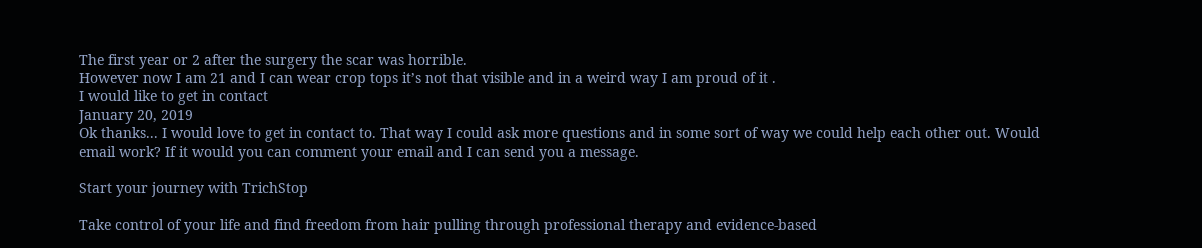The first year or 2 after the surgery the scar was horrible.
However now I am 21 and I can wear crop tops it’s not that visible and in a weird way I am proud of it .
I would like to get in contact
January 20, 2019
Ok thanks... I would love to get in contact to. That way I could ask more questions and in some sort of way we could help each other out. Would email work? If it would you can comment your email and I can send you a message.

Start your journey with TrichStop

Take control of your life and find freedom from hair pulling through professional therapy and evidence-based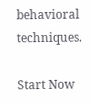behavioral techniques.

Start Now